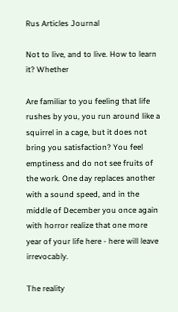Rus Articles Journal

Not to live, and to live. How to learn it? Whether

Are familiar to you feeling that life rushes by you, you run around like a squirrel in a cage, but it does not bring you satisfaction? You feel emptiness and do not see fruits of the work. One day replaces another with a sound speed, and in the middle of December you once again with horror realize that one more year of your life here - here will leave irrevocably.

The reality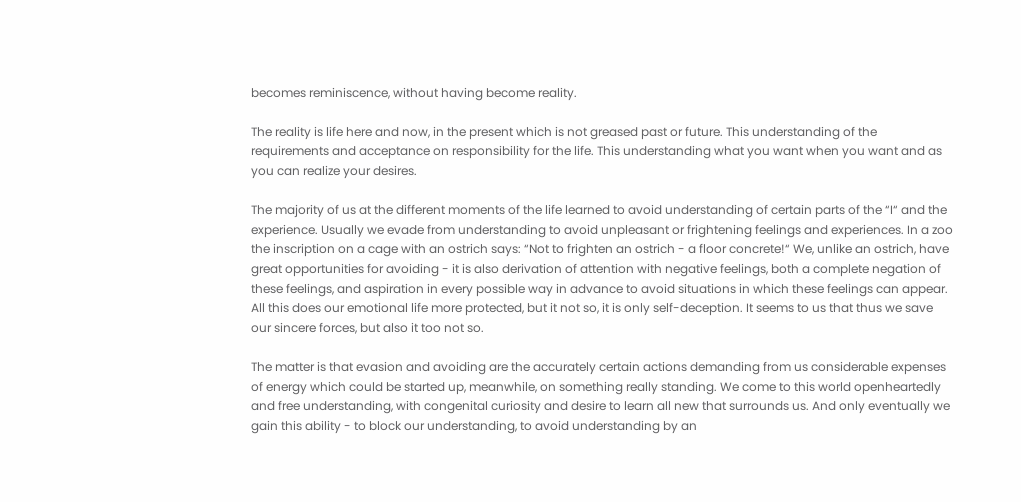becomes reminiscence, without having become reality.

The reality is life here and now, in the present which is not greased past or future. This understanding of the requirements and acceptance on responsibility for the life. This understanding what you want when you want and as you can realize your desires.

The majority of us at the different moments of the life learned to avoid understanding of certain parts of the “I“ and the experience. Usually we evade from understanding to avoid unpleasant or frightening feelings and experiences. In a zoo the inscription on a cage with an ostrich says: “Not to frighten an ostrich - a floor concrete!“ We, unlike an ostrich, have great opportunities for avoiding - it is also derivation of attention with negative feelings, both a complete negation of these feelings, and aspiration in every possible way in advance to avoid situations in which these feelings can appear. All this does our emotional life more protected, but it not so, it is only self-deception. It seems to us that thus we save our sincere forces, but also it too not so.

The matter is that evasion and avoiding are the accurately certain actions demanding from us considerable expenses of energy which could be started up, meanwhile, on something really standing. We come to this world openheartedly and free understanding, with congenital curiosity and desire to learn all new that surrounds us. And only eventually we gain this ability - to block our understanding, to avoid understanding by an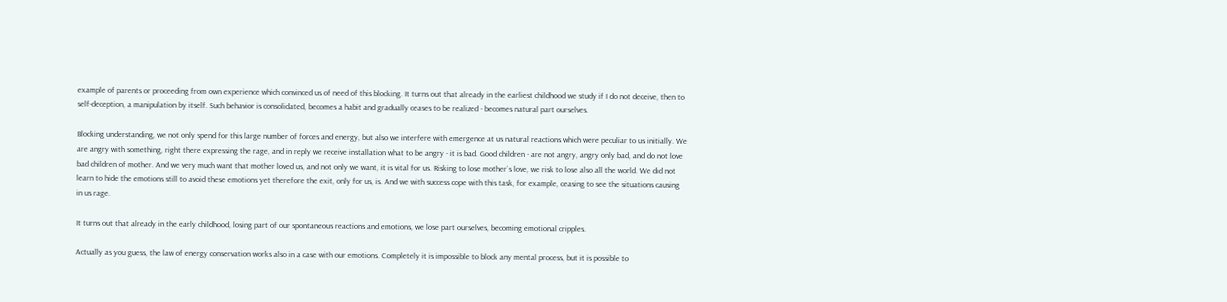example of parents or proceeding from own experience which convinced us of need of this blocking. It turns out that already in the earliest childhood we study if I do not deceive, then to self-deception, a manipulation by itself. Such behavior is consolidated, becomes a habit and gradually ceases to be realized - becomes natural part ourselves.

Blocking understanding, we not only spend for this large number of forces and energy, but also we interfere with emergence at us natural reactions which were peculiar to us initially. We are angry with something, right there expressing the rage, and in reply we receive installation what to be angry - it is bad. Good children - are not angry, angry only bad, and do not love bad children of mother. And we very much want that mother loved us, and not only we want, it is vital for us. Risking to lose mother`s love, we risk to lose also all the world. We did not learn to hide the emotions still to avoid these emotions yet therefore the exit, only for us, is. And we with success cope with this task, for example, ceasing to see the situations causing in us rage.

It turns out that already in the early childhood, losing part of our spontaneous reactions and emotions, we lose part ourselves, becoming emotional cripples.

Actually as you guess, the law of energy conservation works also in a case with our emotions. Completely it is impossible to block any mental process, but it is possible to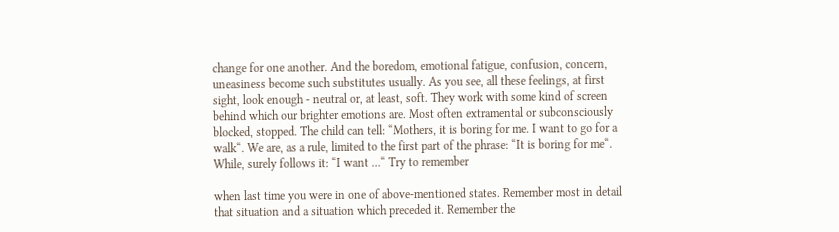change for one another. And the boredom, emotional fatigue, confusion, concern, uneasiness become such substitutes usually. As you see, all these feelings, at first sight, look enough - neutral or, at least, soft. They work with some kind of screen behind which our brighter emotions are. Most often extramental or subconsciously blocked, stopped. The child can tell: “Mothers, it is boring for me. I want to go for a walk“. We are, as a rule, limited to the first part of the phrase: “It is boring for me“. While, surely follows it: “I want …“ Try to remember

when last time you were in one of above-mentioned states. Remember most in detail that situation and a situation which preceded it. Remember the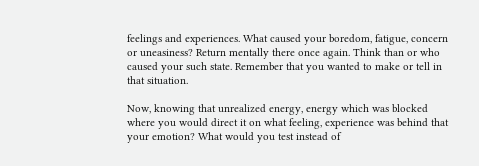feelings and experiences. What caused your boredom, fatigue, concern or uneasiness? Return mentally there once again. Think than or who caused your such state. Remember that you wanted to make or tell in that situation.

Now, knowing that unrealized energy, energy which was blocked where you would direct it on what feeling, experience was behind that your emotion? What would you test instead of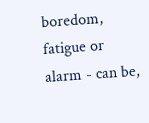boredom, fatigue or alarm - can be,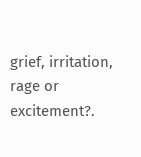grief, irritation, rage or excitement?.